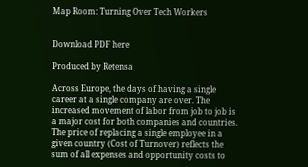Map Room: Turning Over Tech Workers


Download PDF here

Produced by Retensa

Across Europe, the days of having a single career at a single company are over. The increased movement of labor from job to job is a major cost for both companies and countries. The price of replacing a single employee in a given country (Cost of Turnover) reflects the sum of all expenses and opportunity costs to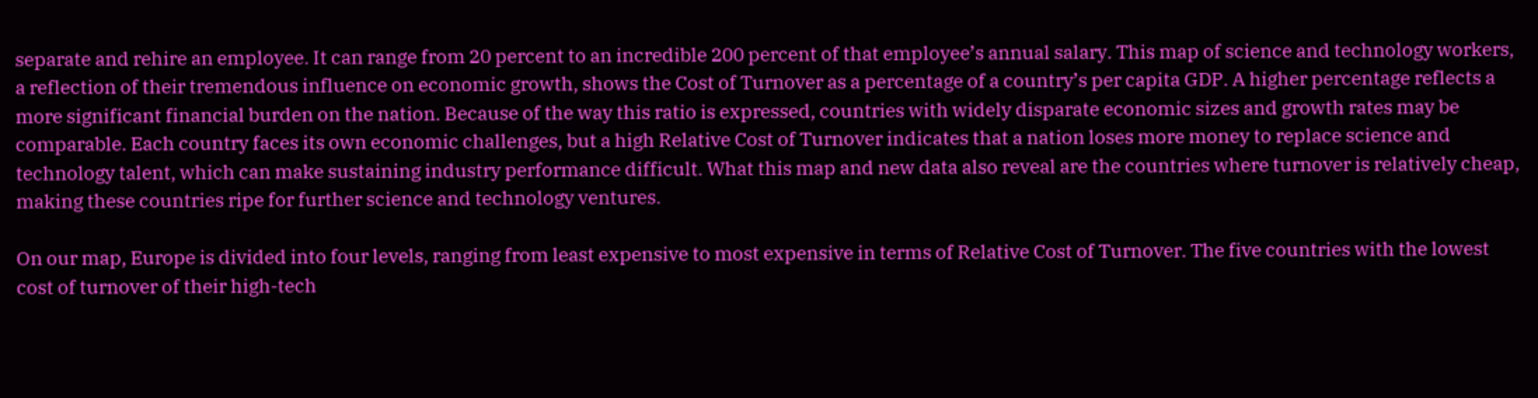separate and rehire an employee. It can range from 20 percent to an incredible 200 percent of that employee’s annual salary. This map of science and technology workers, a reflection of their tremendous influence on economic growth, shows the Cost of Turnover as a percentage of a country’s per capita GDP. A higher percentage reflects a more significant financial burden on the nation. Because of the way this ratio is expressed, countries with widely disparate economic sizes and growth rates may be comparable. Each country faces its own economic challenges, but a high Relative Cost of Turnover indicates that a nation loses more money to replace science and technology talent, which can make sustaining industry performance difficult. What this map and new data also reveal are the countries where turnover is relatively cheap, making these countries ripe for further science and technology ventures.

On our map, Europe is divided into four levels, ranging from least expensive to most expensive in terms of Relative Cost of Turnover. The five countries with the lowest cost of turnover of their high-tech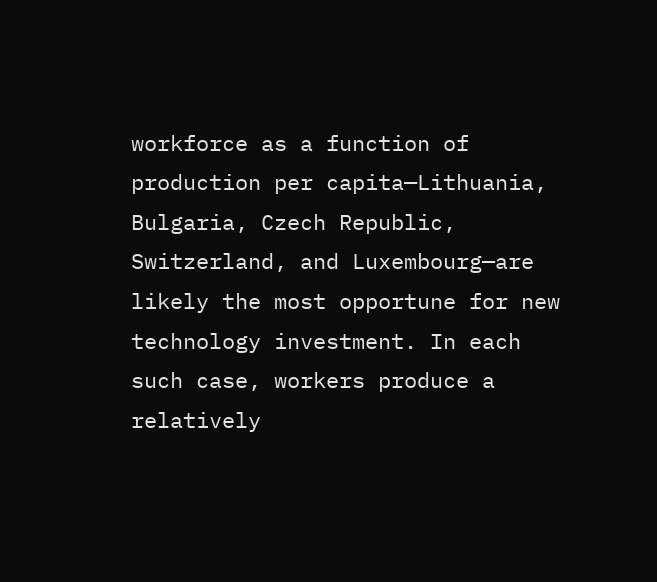workforce as a function of production per capita—Lithuania, Bulgaria, Czech Republic, Switzerland, and Luxembourg—are likely the most opportune for new technology investment. In each such case, workers produce a relatively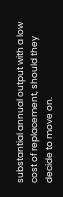substantial annual output with a low cost of replacement, should they decide to move on.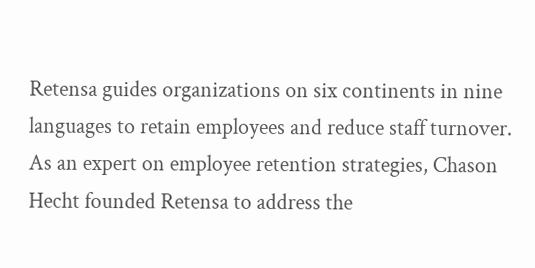Retensa guides organizations on six continents in nine languages to retain employees and reduce staff turnover. As an expert on employee retention strategies, Chason Hecht founded Retensa to address the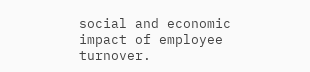social and economic impact of employee turnover.